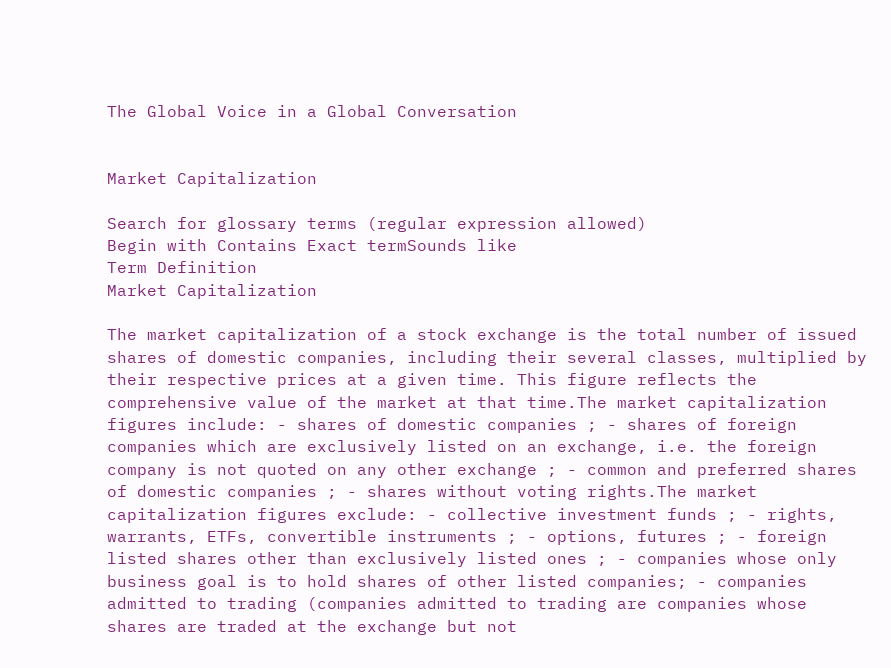The Global Voice in a Global Conversation


Market Capitalization

Search for glossary terms (regular expression allowed)
Begin with Contains Exact termSounds like
Term Definition
Market Capitalization

The market capitalization of a stock exchange is the total number of issued shares of domestic companies, including their several classes, multiplied by their respective prices at a given time. This figure reflects the comprehensive value of the market at that time.The market capitalization figures include: - shares of domestic companies ; - shares of foreign companies which are exclusively listed on an exchange, i.e. the foreign company is not quoted on any other exchange ; - common and preferred shares of domestic companies ; - shares without voting rights.The market capitalization figures exclude: - collective investment funds ; - rights, warrants, ETFs, convertible instruments ; - options, futures ; - foreign listed shares other than exclusively listed ones ; - companies whose only business goal is to hold shares of other listed companies; - companies admitted to trading (companies admitted to trading are companies whose shares are traded at the exchange but not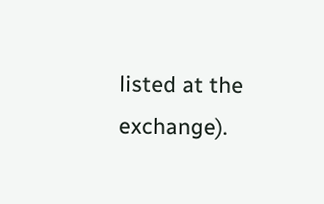listed at the exchange).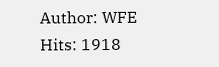Author: WFE
Hits: 1918